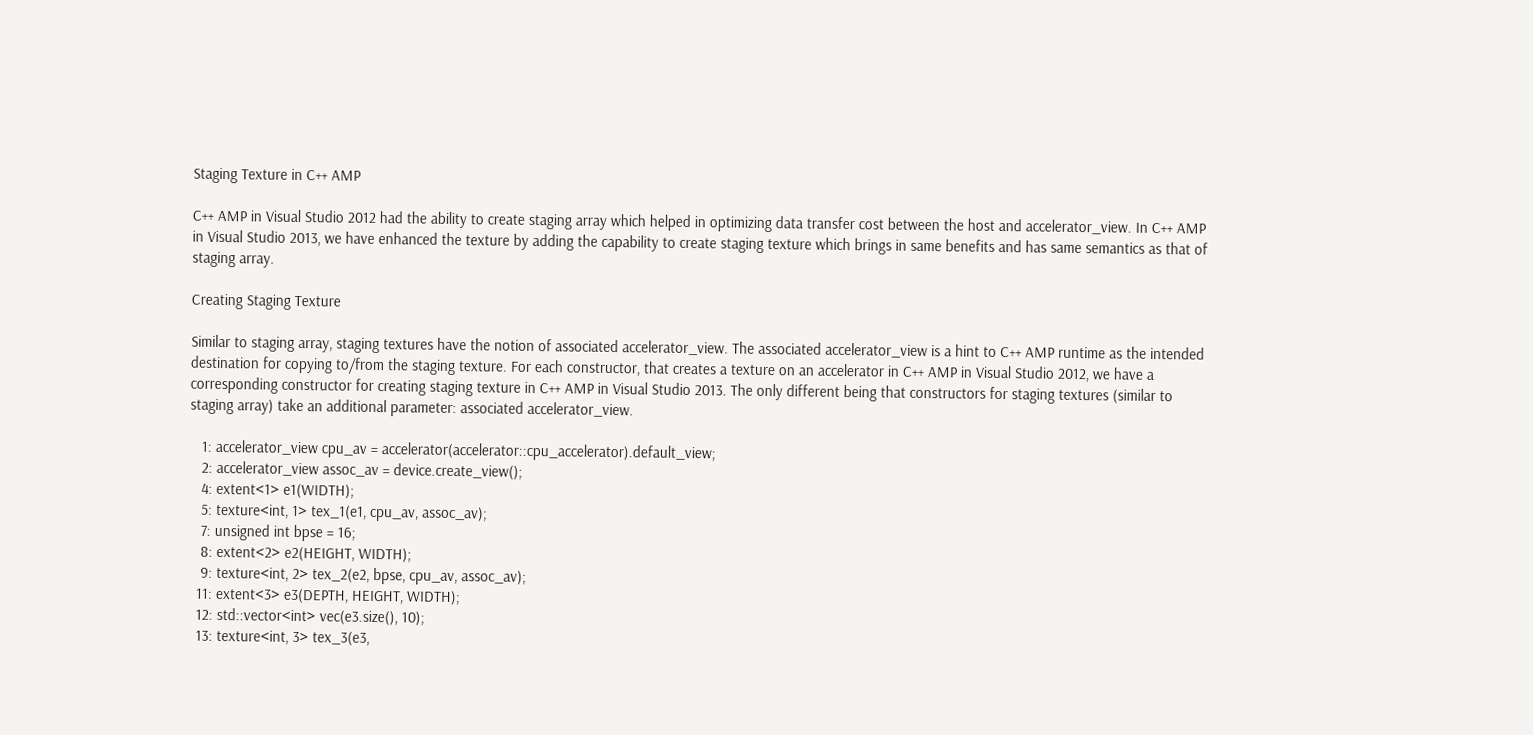Staging Texture in C++ AMP

C++ AMP in Visual Studio 2012 had the ability to create staging array which helped in optimizing data transfer cost between the host and accelerator_view. In C++ AMP in Visual Studio 2013, we have enhanced the texture by adding the capability to create staging texture which brings in same benefits and has same semantics as that of staging array.

Creating Staging Texture

Similar to staging array, staging textures have the notion of associated accelerator_view. The associated accelerator_view is a hint to C++ AMP runtime as the intended destination for copying to/from the staging texture. For each constructor, that creates a texture on an accelerator in C++ AMP in Visual Studio 2012, we have a corresponding constructor for creating staging texture in C++ AMP in Visual Studio 2013. The only different being that constructors for staging textures (similar to staging array) take an additional parameter: associated accelerator_view.

   1: accelerator_view cpu_av = accelerator(accelerator::cpu_accelerator).default_view;
   2: accelerator_view assoc_av = device.create_view();
   4: extent<1> e1(WIDTH);
   5: texture<int, 1> tex_1(e1, cpu_av, assoc_av);
   7: unsigned int bpse = 16;
   8: extent<2> e2(HEIGHT, WIDTH);
   9: texture<int, 2> tex_2(e2, bpse, cpu_av, assoc_av);
  11: extent<3> e3(DEPTH, HEIGHT, WIDTH);
  12: std::vector<int> vec(e3.size(), 10);
  13: texture<int, 3> tex_3(e3,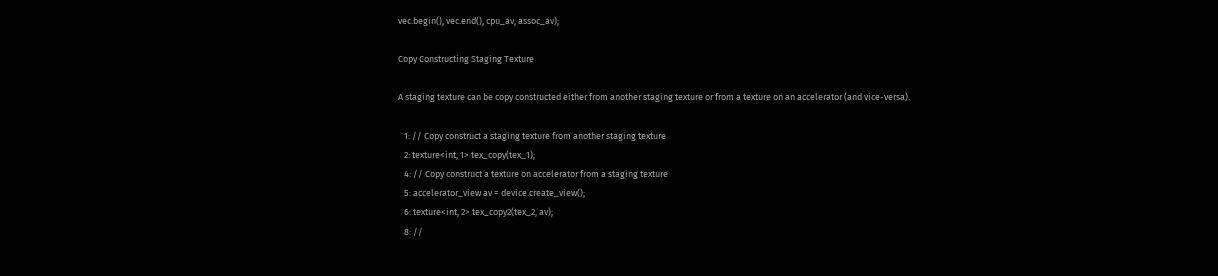vec.begin(), vec.end(), cpu_av, assoc_av);

Copy Constructing Staging Texture

A staging texture can be copy constructed either from another staging texture or from a texture on an accelerator (and vice-versa).

   1: // Copy construct a staging texture from another staging texture
   2: texture<int, 1> tex_copy(tex_1);
   4: // Copy construct a texture on accelerator from a staging texture
   5: accelerator_view av = device.create_view();
   6: texture<int, 2> tex_copy2(tex_2, av);
   8: //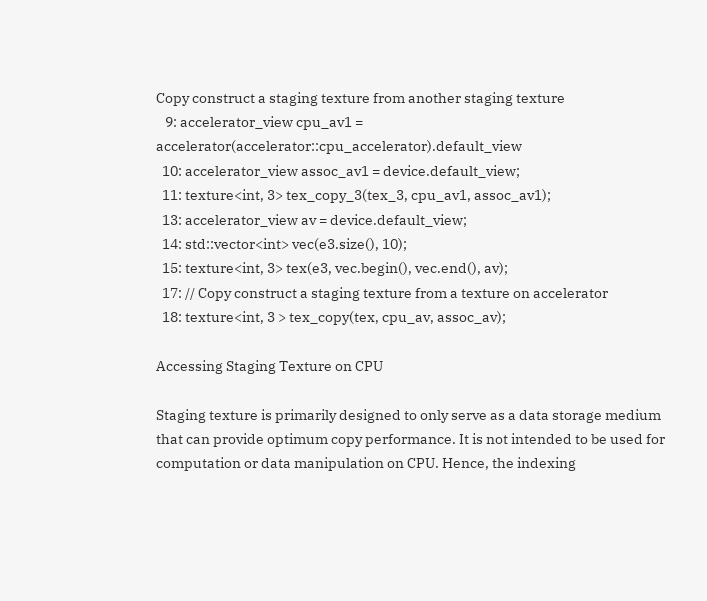Copy construct a staging texture from another staging texture
   9: accelerator_view cpu_av1 = accelerator(accelerator::cpu_accelerator).default_view
  10: accelerator_view assoc_av1 = device.default_view;
  11: texture<int, 3> tex_copy_3(tex_3, cpu_av1, assoc_av1);
  13: accelerator_view av = device.default_view;
  14: std::vector<int> vec(e3.size(), 10);
  15: texture<int, 3> tex(e3, vec.begin(), vec.end(), av);
  17: // Copy construct a staging texture from a texture on accelerator
  18: texture<int, 3 > tex_copy(tex, cpu_av, assoc_av);

Accessing Staging Texture on CPU

Staging texture is primarily designed to only serve as a data storage medium that can provide optimum copy performance. It is not intended to be used for computation or data manipulation on CPU. Hence, the indexing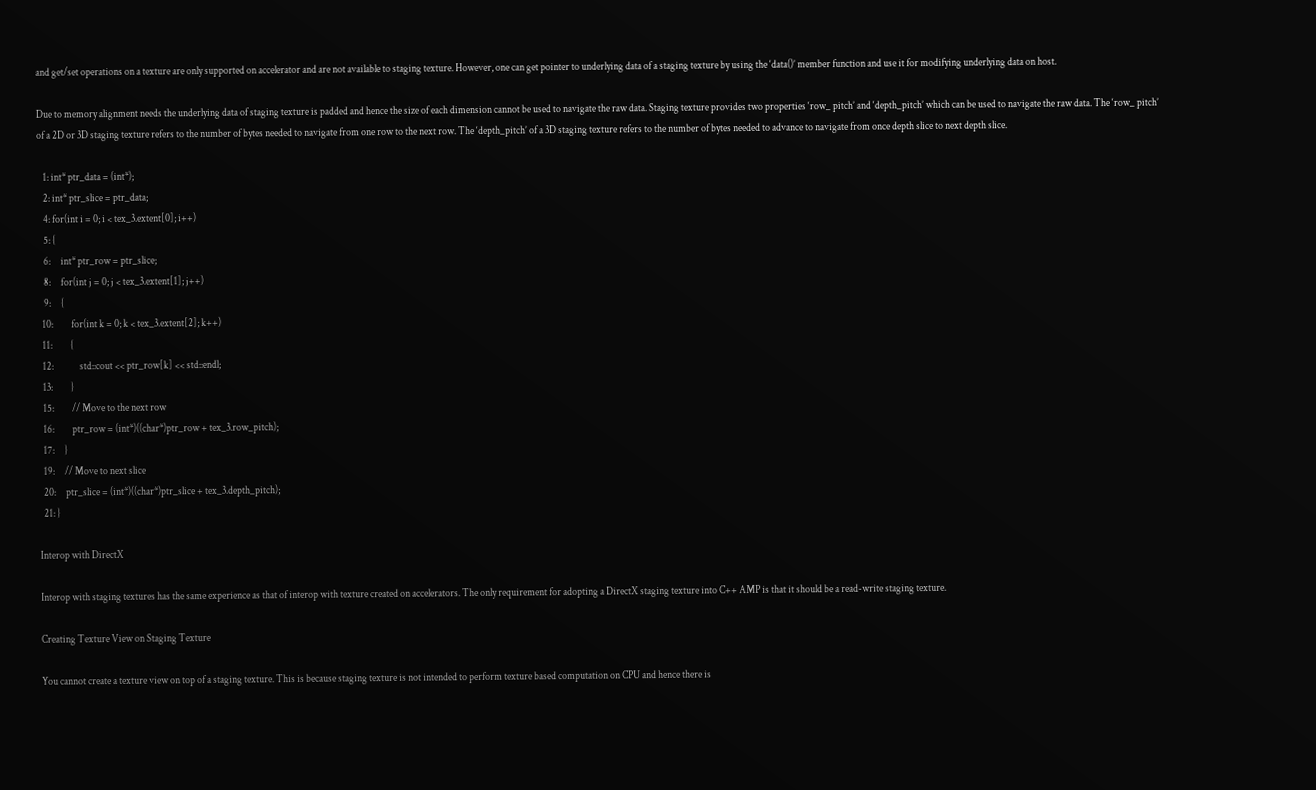and get/set operations on a texture are only supported on accelerator and are not available to staging texture. However, one can get pointer to underlying data of a staging texture by using the ‘data()’ member function and use it for modifying underlying data on host.

Due to memory alignment needs the underlying data of staging texture is padded and hence the size of each dimension cannot be used to navigate the raw data. Staging texture provides two properties ‘row_ pitch’ and ‘depth_pitch’ which can be used to navigate the raw data. The ‘row_ pitch’ of a 2D or 3D staging texture refers to the number of bytes needed to navigate from one row to the next row. The ‘depth_pitch’ of a 3D staging texture refers to the number of bytes needed to advance to navigate from once depth slice to next depth slice.

   1: int* ptr_data = (int*);
   2: int* ptr_slice = ptr_data;
   4: for(int i = 0; i < tex_3.extent[0]; i++)
   5: {
   6:     int* ptr_row = ptr_slice;
   8:     for(int j = 0; j < tex_3.extent[1]; j++)
   9:     {
  10:         for(int k = 0; k < tex_3.extent[2]; k++)
  11:         {
  12:             std::cout << ptr_row[k] << std::endl;
  13:         }
  15:         // Move to the next row
  16:         ptr_row = (int*)((char*)ptr_row + tex_3.row_pitch);
  17:     }
  19:     // Move to next slice
  20:     ptr_slice = (int*)((char*)ptr_slice + tex_3.depth_pitch);
  21: }

Interop with DirectX

Interop with staging textures has the same experience as that of interop with texture created on accelerators. The only requirement for adopting a DirectX staging texture into C++ AMP is that it should be a read-write staging texture.

Creating Texture View on Staging Texture

You cannot create a texture view on top of a staging texture. This is because staging texture is not intended to perform texture based computation on CPU and hence there is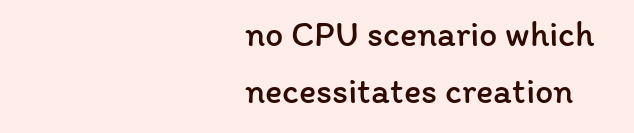no CPU scenario which necessitates creation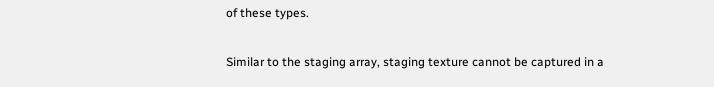of these types.

Similar to the staging array, staging texture cannot be captured in a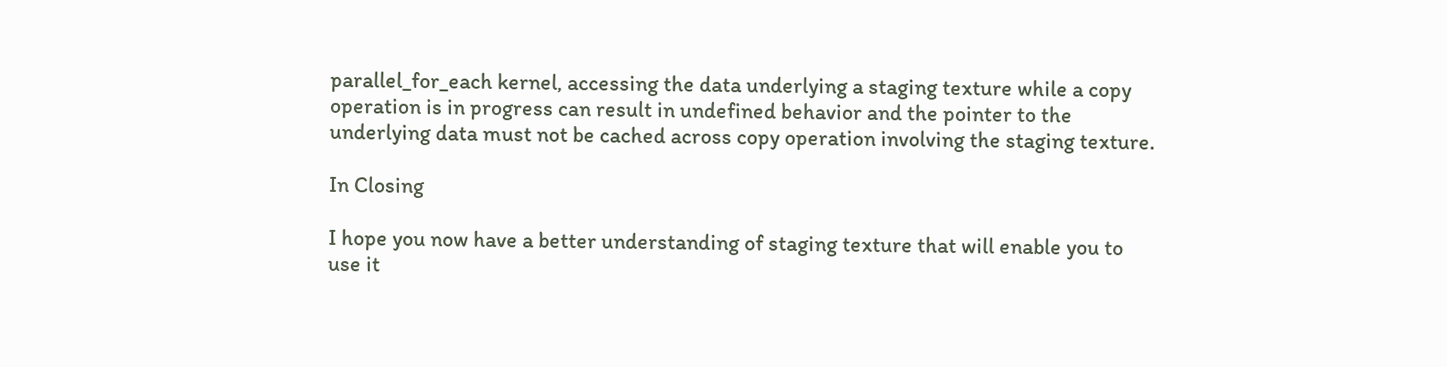parallel_for_each kernel, accessing the data underlying a staging texture while a copy operation is in progress can result in undefined behavior and the pointer to the underlying data must not be cached across copy operation involving the staging texture.

In Closing

I hope you now have a better understanding of staging texture that will enable you to use it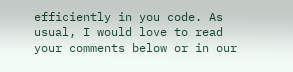efficiently in you code. As usual, I would love to read your comments below or in our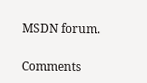MSDN forum.

Comments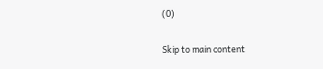(0)

Skip to main content